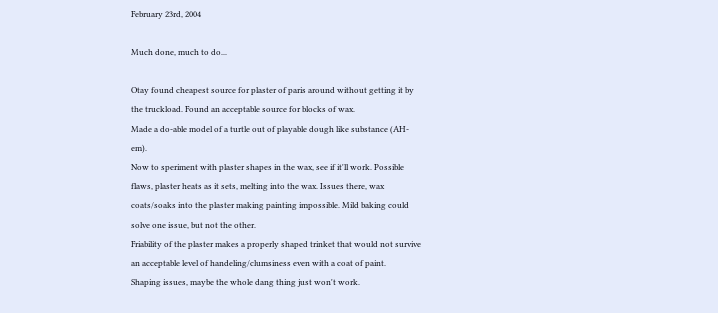February 23rd, 2004

Much done, much to do...

Otay found cheapest source for plaster of paris around without getting it by the truckload. Found an acceptable source for blocks of wax.
Made a do-able model of a turtle out of playable dough like substance (AH-em).
Now to speriment with plaster shapes in the wax, see if it'll work. Possible flaws, plaster heats as it sets, melting into the wax. Issues there, wax coats/soaks into the plaster making painting impossible. Mild baking could solve one issue, but not the other.
Friability of the plaster makes a properly shaped trinket that would not survive an acceptable level of handeling/clumsiness even with a coat of paint.
Shaping issues, maybe the whole dang thing just won't work.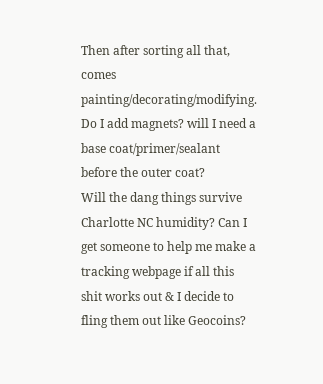Then after sorting all that, comes painting/decorating/modifying. Do I add magnets? will I need a base coat/primer/sealant before the outer coat?
Will the dang things survive Charlotte NC humidity? Can I get someone to help me make a tracking webpage if all this shit works out & I decide to fling them out like Geocoins?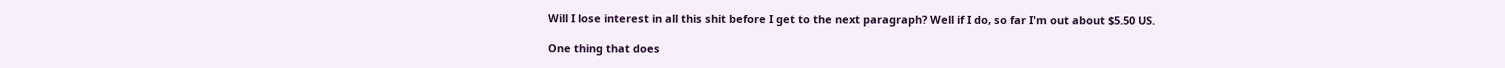Will I lose interest in all this shit before I get to the next paragraph? Well if I do, so far I'm out about $5.50 US.

One thing that does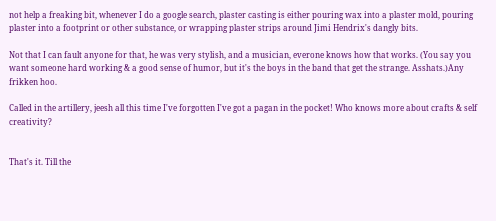not help a freaking bit, whenever I do a google search, plaster casting is either pouring wax into a plaster mold, pouring plaster into a footprint or other substance, or wrapping plaster strips around Jimi Hendrix's dangly bits.

Not that I can fault anyone for that, he was very stylish, and a musician, everone knows how that works. (You say you want someone hard working & a good sense of humor, but it's the boys in the band that get the strange. Asshats.)Any frikken hoo.

Called in the artillery, jeesh all this time I've forgotten I've got a pagan in the pocket! Who knows more about crafts & self creativity?


That's it. Till the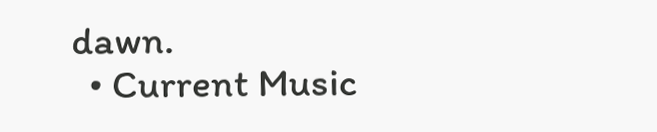dawn.
  • Current Music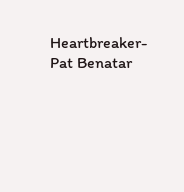Heartbreaker-Pat Benatar